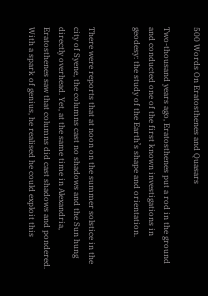500 Words On Eratosthenes and Quasars

Two-thousand years ago, Eratosthenes put a rod in the ground and conducted one of the first known investigations in geodesy: the study of the Earth’s shape and orientation.


There were reports that at noon on the summer solstice in the city of Syene, the columns cast no shadows and the Sun hung directly overhead. Yet, at the same time in Alexandria, Eratosthenes saw that columns did cast shadows and pondered. With a spark of genius, he realised he could exploit this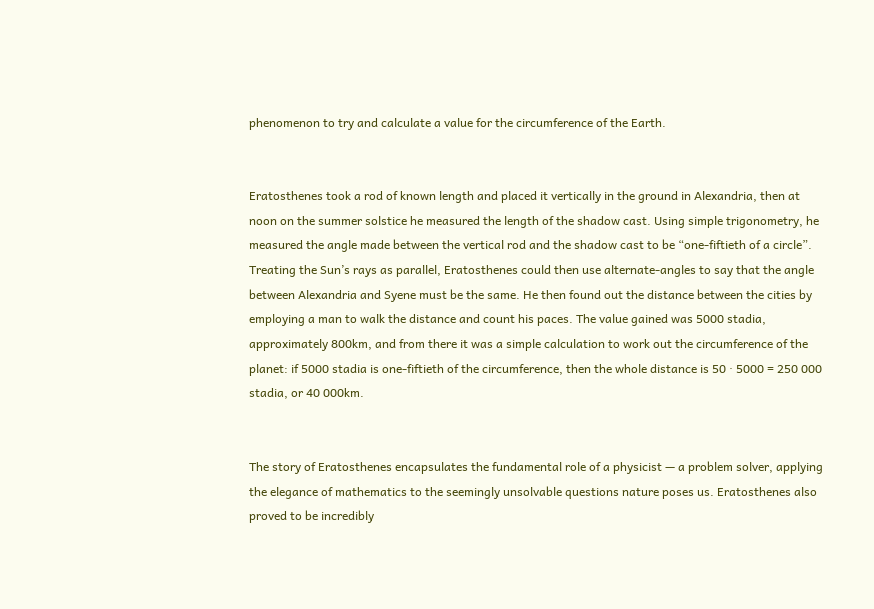phenomenon to try and calculate a value for the circumference of the Earth.


Eratosthenes took a rod of known length and placed it vertically in the ground in Alexandria, then at noon on the summer solstice he measured the length of the shadow cast. Using simple trigonometry, he measured the angle made between the vertical rod and the shadow cast to be “one-fiftieth of a circle”. Treating the Sun’s rays as parallel, Eratosthenes could then use alternate-angles to say that the angle between Alexandria and Syene must be the same. He then found out the distance between the cities by employing a man to walk the distance and count his paces. The value gained was 5000 stadia, approximately 800km, and from there it was a simple calculation to work out the circumference of the planet: if 5000 stadia is one-fiftieth of the circumference, then the whole distance is 50 · 5000 = 250 000 stadia, or 40 000km.


The story of Eratosthenes encapsulates the fundamental role of a physicist — a problem solver, applying the elegance of mathematics to the seemingly unsolvable questions nature poses us. Eratosthenes also proved to be incredibly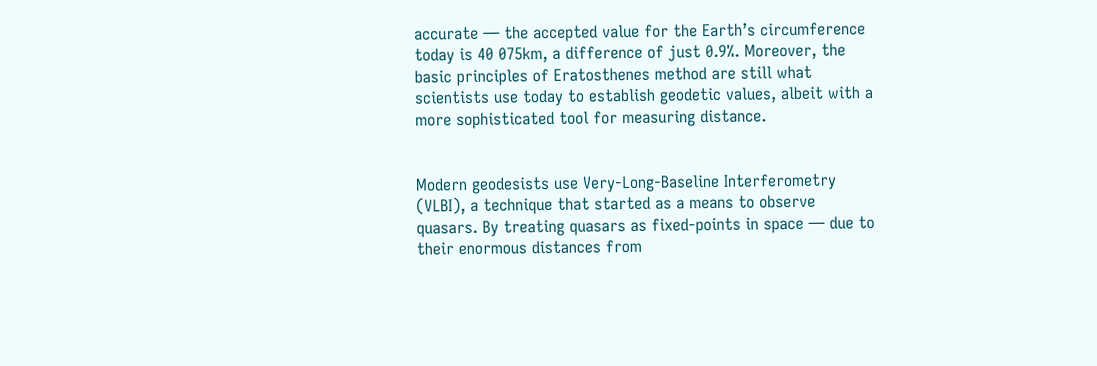accurate — the accepted value for the Earth’s circumference today is 40 075km, a difference of just 0.9%. Moreover, the basic principles of Eratosthenes method are still what scientists use today to establish geodetic values, albeit with a more sophisticated tool for measuring distance.


Modern geodesists use Very-Long-Baseline Interferometry (VLBI), a technique that started as a means to observe quasars. By treating quasars as fixed-points in space — due to their enormous distances from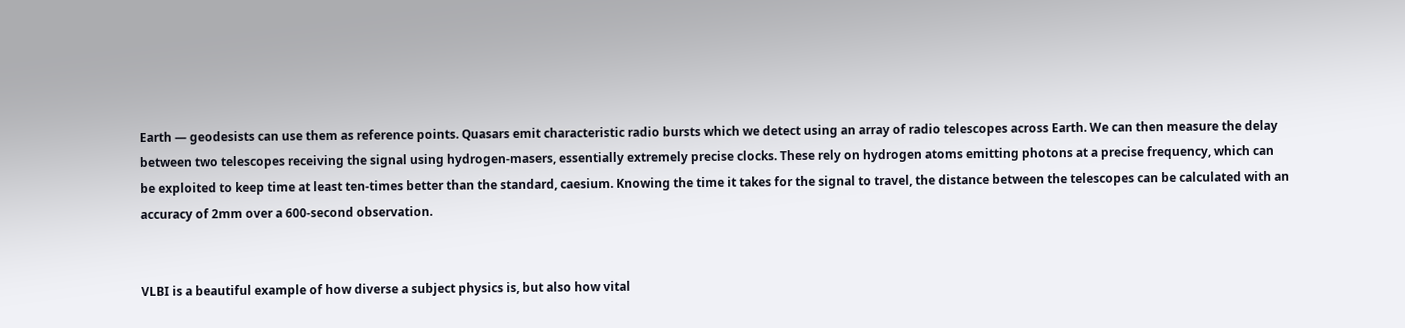Earth — geodesists can use them as reference points. Quasars emit characteristic radio bursts which we detect using an array of radio telescopes across Earth. We can then measure the delay between two telescopes receiving the signal using hydrogen-masers, essentially extremely precise clocks. These rely on hydrogen atoms emitting photons at a precise frequency, which can be exploited to keep time at least ten-times better than the standard, caesium. Knowing the time it takes for the signal to travel, the distance between the telescopes can be calculated with an accuracy of 2mm over a 600-second observation.


VLBI is a beautiful example of how diverse a subject physics is, but also how vital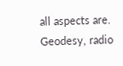all aspects are. Geodesy, radio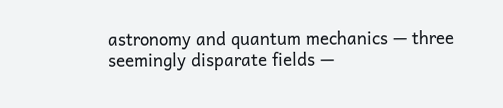astronomy and quantum mechanics — three seemingly disparate fields —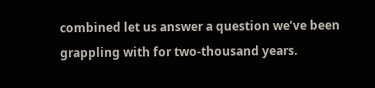combined let us answer a question we’ve been grappling with for two-thousand years.